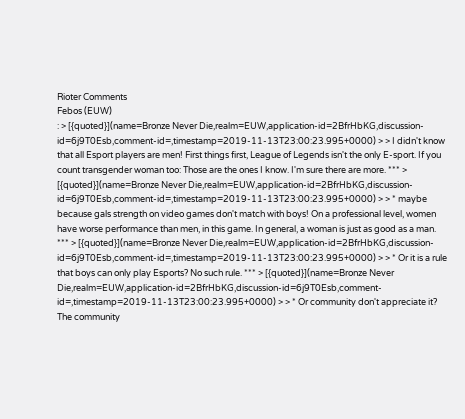Rioter Comments
Febos (EUW)
: > [{quoted}](name=Bronze Never Die,realm=EUW,application-id=2BfrHbKG,discussion-id=6j9T0Esb,comment-id=,timestamp=2019-11-13T23:00:23.995+0000) > > I didn't know that all Esport players are men! First things first, League of Legends isn't the only E-sport. If you count transgender woman too: Those are the ones I know. I'm sure there are more. *** > [{quoted}](name=Bronze Never Die,realm=EUW,application-id=2BfrHbKG,discussion-id=6j9T0Esb,comment-id=,timestamp=2019-11-13T23:00:23.995+0000) > > * maybe because gals strength on video games don't match with boys! On a professional level, women have worse performance than men, in this game. In general, a woman is just as good as a man. *** > [{quoted}](name=Bronze Never Die,realm=EUW,application-id=2BfrHbKG,discussion-id=6j9T0Esb,comment-id=,timestamp=2019-11-13T23:00:23.995+0000) > > * Or it is a rule that boys can only play Esports? No such rule. *** > [{quoted}](name=Bronze Never Die,realm=EUW,application-id=2BfrHbKG,discussion-id=6j9T0Esb,comment-id=,timestamp=2019-11-13T23:00:23.995+0000) > > * Or community don't appreciate it? The community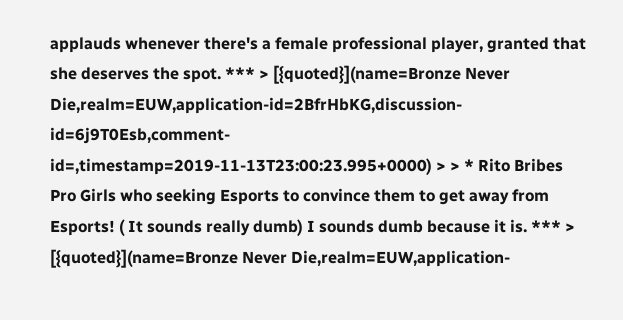applauds whenever there's a female professional player, granted that she deserves the spot. *** > [{quoted}](name=Bronze Never Die,realm=EUW,application-id=2BfrHbKG,discussion-id=6j9T0Esb,comment-id=,timestamp=2019-11-13T23:00:23.995+0000) > > * Rito Bribes Pro Girls who seeking Esports to convince them to get away from Esports! ( It sounds really dumb) I sounds dumb because it is. *** > [{quoted}](name=Bronze Never Die,realm=EUW,application-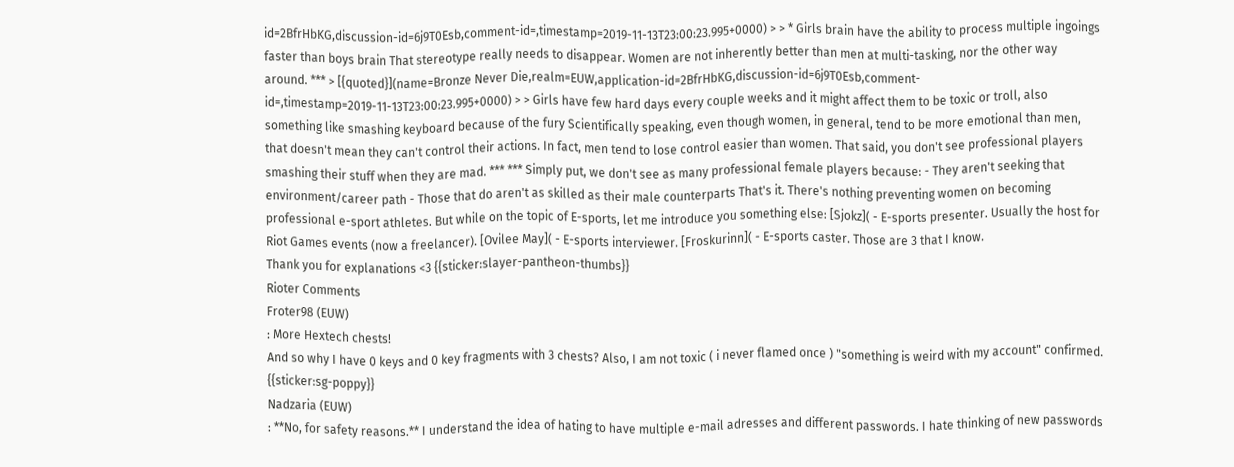id=2BfrHbKG,discussion-id=6j9T0Esb,comment-id=,timestamp=2019-11-13T23:00:23.995+0000) > > * Girls brain have the ability to process multiple ingoings faster than boys brain That stereotype really needs to disappear. Women are not inherently better than men at multi-tasking, nor the other way around. *** > [{quoted}](name=Bronze Never Die,realm=EUW,application-id=2BfrHbKG,discussion-id=6j9T0Esb,comment-id=,timestamp=2019-11-13T23:00:23.995+0000) > > Girls have few hard days every couple weeks and it might affect them to be toxic or troll, also something like smashing keyboard because of the fury Scientifically speaking, even though women, in general, tend to be more emotional than men, that doesn't mean they can't control their actions. In fact, men tend to lose control easier than women. That said, you don't see professional players smashing their stuff when they are mad. *** *** Simply put, we don't see as many professional female players because: - They aren't seeking that environment/career path - Those that do aren't as skilled as their male counterparts That's it. There's nothing preventing women on becoming professional e-sport athletes. But while on the topic of E-sports, let me introduce you something else: [Sjokz]( - E-sports presenter. Usually the host for Riot Games events (now a freelancer). [Ovilee May]( - E-sports interviewer. [Froskurinn]( - E-sports caster. Those are 3 that I know.
Thank you for explanations <3 {{sticker:slayer-pantheon-thumbs}}
Rioter Comments
Froter98 (EUW)
: More Hextech chests!
And so why I have 0 keys and 0 key fragments with 3 chests? Also, I am not toxic ( i never flamed once ) "something is weird with my account" confirmed. {{sticker:sg-poppy}}
Nadzaria (EUW)
: **No, for safety reasons.** I understand the idea of hating to have multiple e-mail adresses and different passwords. I hate thinking of new passwords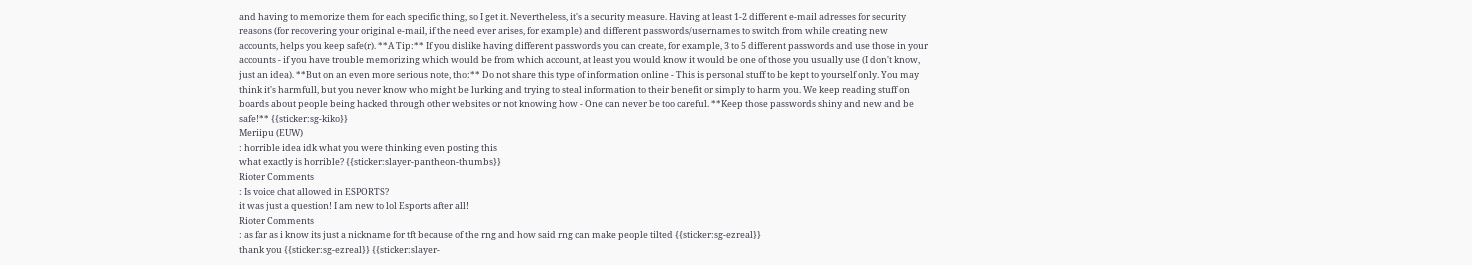and having to memorize them for each specific thing, so I get it. Nevertheless, it's a security measure. Having at least 1-2 different e-mail adresses for security reasons (for recovering your original e-mail, if the need ever arises, for example) and different passwords/usernames to switch from while creating new accounts, helps you keep safe(r). **A Tip:** If you dislike having different passwords you can create, for example, 3 to 5 different passwords and use those in your accounts - if you have trouble memorizing which would be from which account, at least you would know it would be one of those you usually use (I don't know, just an idea). **But on an even more serious note, tho:** Do not share this type of information online - This is personal stuff to be kept to yourself only. You may think it's harmfull, but you never know who might be lurking and trying to steal information to their benefit or simply to harm you. We keep reading stuff on boards about people being hacked through other websites or not knowing how - One can never be too careful. **Keep those passwords shiny and new and be safe!** {{sticker:sg-kiko}}
Meriipu (EUW)
: horrible idea idk what you were thinking even posting this
what exactly is horrible? {{sticker:slayer-pantheon-thumbs}}
Rioter Comments
: Is voice chat allowed in ESPORTS?
it was just a question! I am new to lol Esports after all!
Rioter Comments
: as far as i know its just a nickname for tft because of the rng and how said rng can make people tilted {{sticker:sg-ezreal}}
thank you {{sticker:sg-ezreal}} {{sticker:slayer-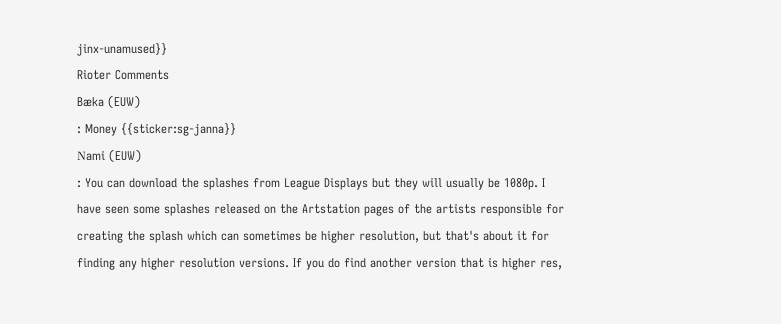jinx-unamused}}
Rioter Comments
Bæka (EUW)
: Money {{sticker:sg-janna}}
Νami (EUW)
: You can download the splashes from League Displays but they will usually be 1080p. I have seen some splashes released on the Artstation pages of the artists responsible for creating the splash which can sometimes be higher resolution, but that's about it for finding any higher resolution versions. If you do find another version that is higher res,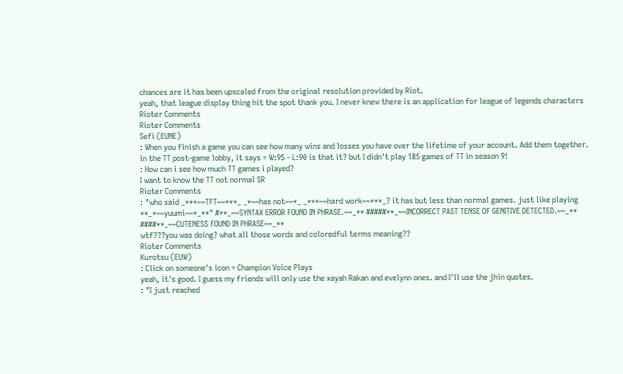chances are it has been upscaled from the original resolution provided by Riot.
yeah, that league display thing hit the spot thank you. I never knew there is an application for league of legends characters
Rioter Comments
Rioter Comments
Sefi (EUNE)
: When you finish a game you can see how many wins and losses you have over the lifetime of your account. Add them together.
in the TT post-game lobby, it says = W:95 - L:90 is that it? but I didn't play 185 games of TT in season 9!
: How can i see how much TT games i played?
I want to know the TT not normal SR
Rioter Comments
: "who said _***~~TFT~~***_ _*~~has not~~*_ _***~~hard work~~***_? it has but less than normal games. just like playing **_*~~yuumi~~*_**" #**_~~SYNTAX ERROR FOUND IN PHRASE.~~_** #####**_~~INCORRECT PAST TENSE OF GENITIVE DETECTED.~~_** ####**_~~CUTENESS FOUND IN PHRASE~~_**
wtf???you was doing? what all those words and coloredful terms meaning??
Rioter Comments
Kurotsu (EUW)
: Click on someone's icon = Champion Voice Plays
yeah, it's good. I guess my friends will only use the xayah Rakan and evelynn ones. and I'll use the jhin quotes.
: "I just reached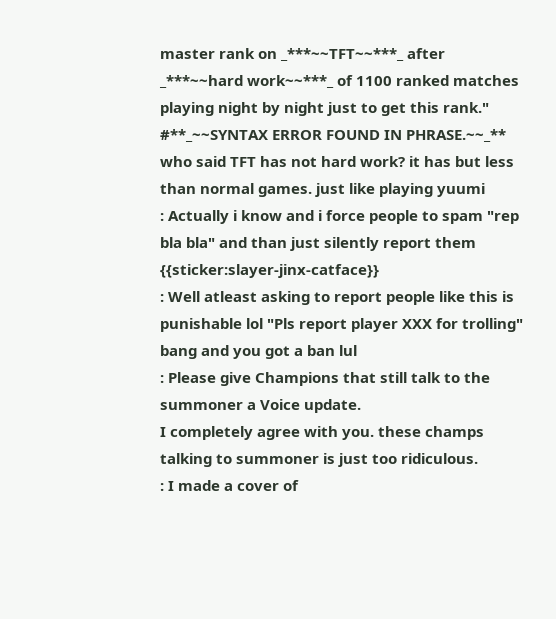master rank on _***~~TFT~~***_ after _***~~hard work~~***_ of 1100 ranked matches playing night by night just to get this rank." #**_~~SYNTAX ERROR FOUND IN PHRASE.~~_**
who said TFT has not hard work? it has but less than normal games. just like playing yuumi
: Actually i know and i force people to spam "rep bla bla" and than just silently report them {{sticker:slayer-jinx-catface}}
: Well atleast asking to report people like this is punishable lol "Pls report player XXX for trolling" bang and you got a ban lul
: Please give Champions that still talk to the summoner a Voice update.
I completely agree with you. these champs talking to summoner is just too ridiculous.
: I made a cover of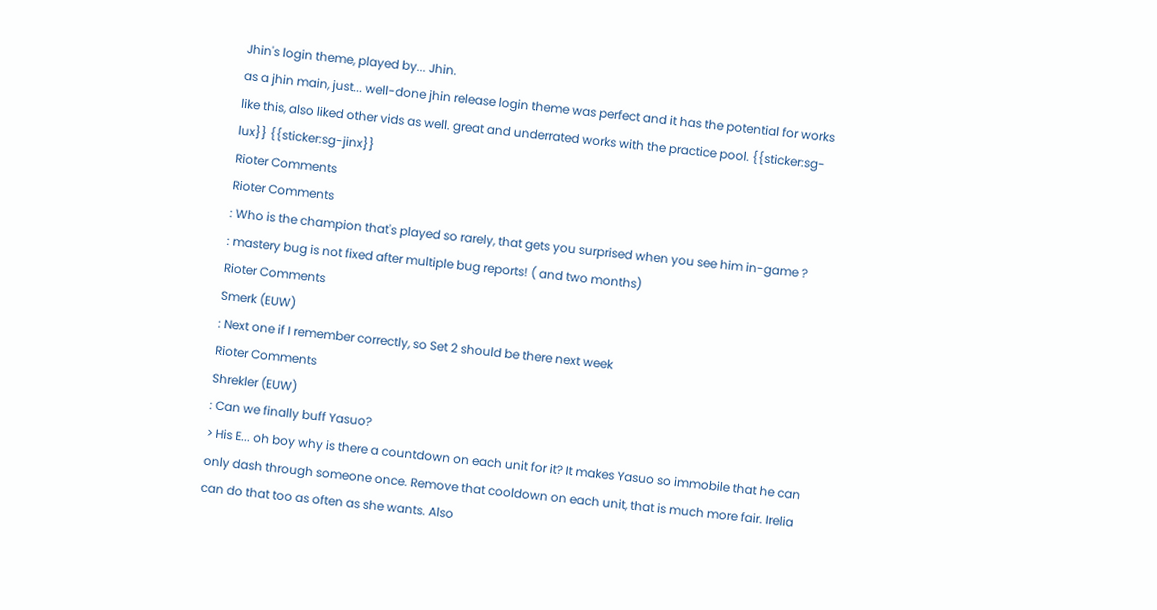Jhin's login theme, played by... Jhin.
as a jhin main, just... well-done jhin release login theme was perfect and it has the potential for works like this, also liked other vids as well. great and underrated works with the practice pool. {{sticker:sg-lux}} {{sticker:sg-jinx}}
Rioter Comments
Rioter Comments
: Who is the champion that's played so rarely, that gets you surprised when you see him in-game ?
: mastery bug is not fixed after multiple bug reports! ( and two months)
Rioter Comments
Smerk (EUW)
: Next one if I remember correctly, so Set 2 should be there next week
Rioter Comments
Shrekler (EUW)
: Can we finally buff Yasuo?
> His E... oh boy why is there a countdown on each unit for it? It makes Yasuo so immobile that he can only dash through someone once. Remove that cooldown on each unit, that is much more fair. Irelia can do that too as often as she wants. Also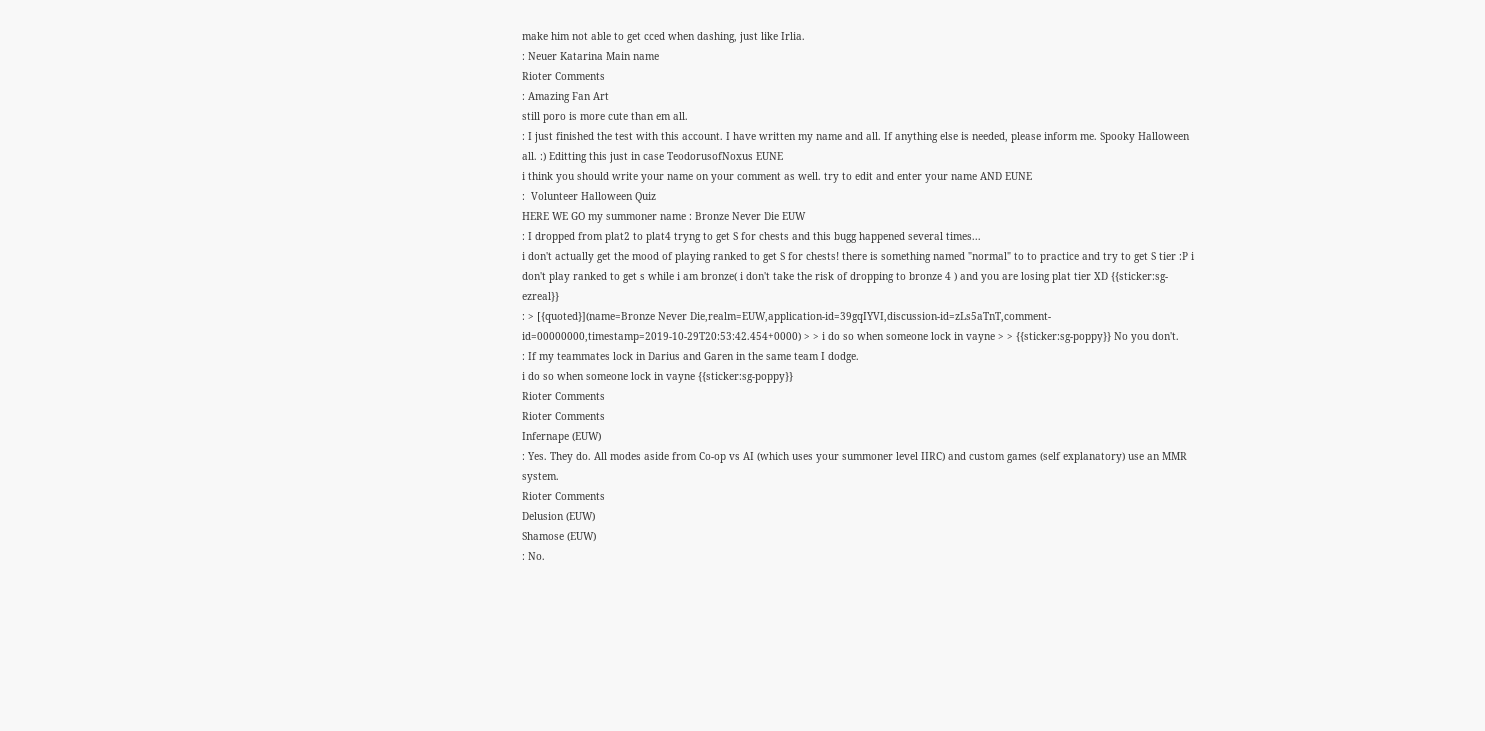make him not able to get cced when dashing, just like Irlia.
: Neuer Katarina Main name
Rioter Comments
: Amazing Fan Art
still poro is more cute than em all.
: I just finished the test with this account. I have written my name and all. If anything else is needed, please inform me. Spooky Halloween all. :) Editting this just in case TeodorusofNoxus EUNE
i think you should write your name on your comment as well. try to edit and enter your name AND EUNE
:  Volunteer Halloween Quiz
HERE WE GO my summoner name : Bronze Never Die EUW
: I dropped from plat2 to plat4 tryng to get S for chests and this bugg happened several times...
i don't actually get the mood of playing ranked to get S for chests! there is something named "normal" to to practice and try to get S tier :P i don't play ranked to get s while i am bronze( i don't take the risk of dropping to bronze 4 ) and you are losing plat tier XD {{sticker:sg-ezreal}}
: > [{quoted}](name=Bronze Never Die,realm=EUW,application-id=39gqIYVI,discussion-id=zLs5aTnT,comment-id=00000000,timestamp=2019-10-29T20:53:42.454+0000) > > i do so when someone lock in vayne > > {{sticker:sg-poppy}} No you don't.
: If my teammates lock in Darius and Garen in the same team I dodge.
i do so when someone lock in vayne {{sticker:sg-poppy}}
Rioter Comments
Rioter Comments
Infernape (EUW)
: Yes. They do. All modes aside from Co-op vs AI (which uses your summoner level IIRC) and custom games (self explanatory) use an MMR system.
Rioter Comments
Delusion (EUW)
Shamose (EUW)
: No.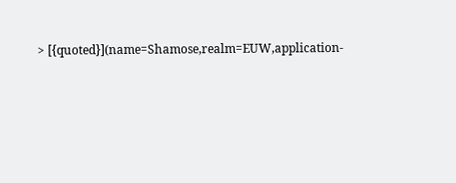> [{quoted}](name=Shamose,realm=EUW,application-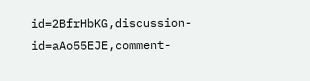id=2BfrHbKG,discussion-id=aAo55EJE,comment-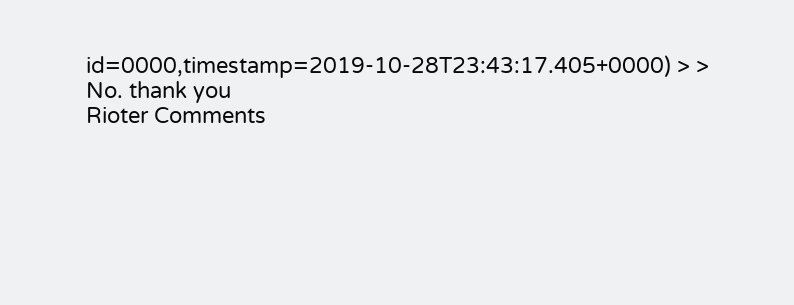id=0000,timestamp=2019-10-28T23:43:17.405+0000) > > No. thank you
Rioter Comments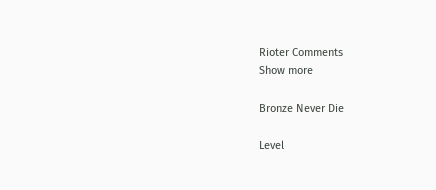Rioter Comments
Show more

Bronze Never Die

Level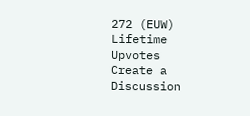272 (EUW)
Lifetime Upvotes
Create a Discussion